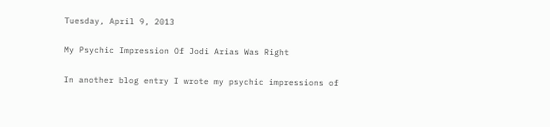Tuesday, April 9, 2013

My Psychic Impression Of Jodi Arias Was Right

In another blog entry I wrote my psychic impressions of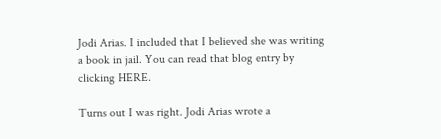Jodi Arias. I included that I believed she was writing a book in jail. You can read that blog entry by clicking HERE.

Turns out I was right. Jodi Arias wrote a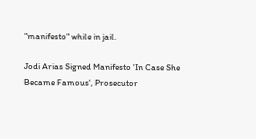"manifesto" while in jail.

Jodi Arias Signed Manifesto 'In Case She Became Famous', Prosecutor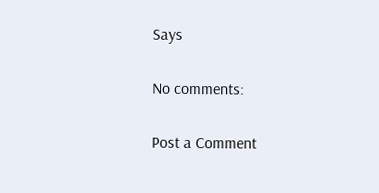Says

No comments:

Post a Comment